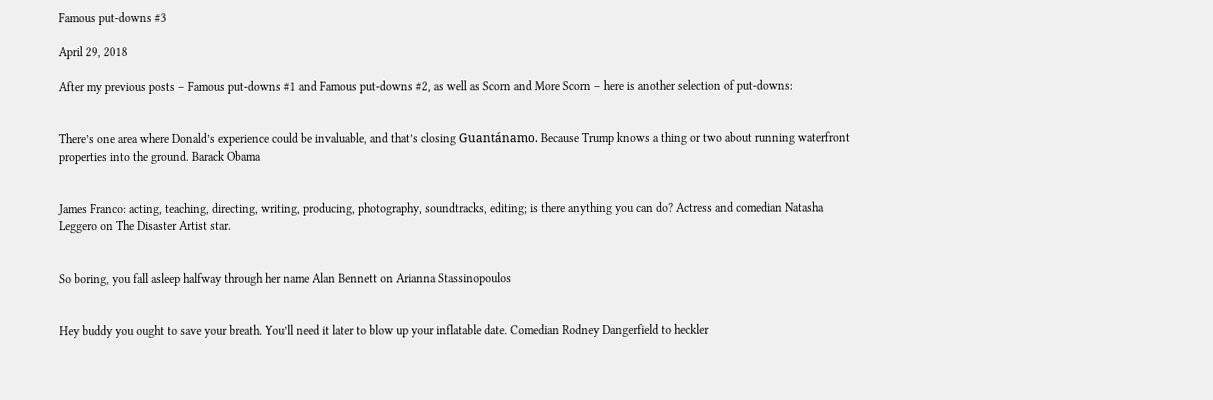Famous put-downs #3

April 29, 2018

After my previous posts – Famous put-downs #1 and Famous put-downs #2, as well as Scorn and More Scorn – here is another selection of put-downs:


There’s one area where Donald’s experience could be invaluable, and that’s closing Guantánamo. Because Trump knows a thing or two about running waterfront properties into the ground. Barack Obama


James Franco: acting, teaching, directing, writing, producing, photography, soundtracks, editing; is there anything you can do? Actress and comedian Natasha Leggero on The Disaster Artist star.


So boring, you fall asleep halfway through her name Alan Bennett on Arianna Stassinopoulos


Hey buddy you ought to save your breath. You’ll need it later to blow up your inflatable date. Comedian Rodney Dangerfield to heckler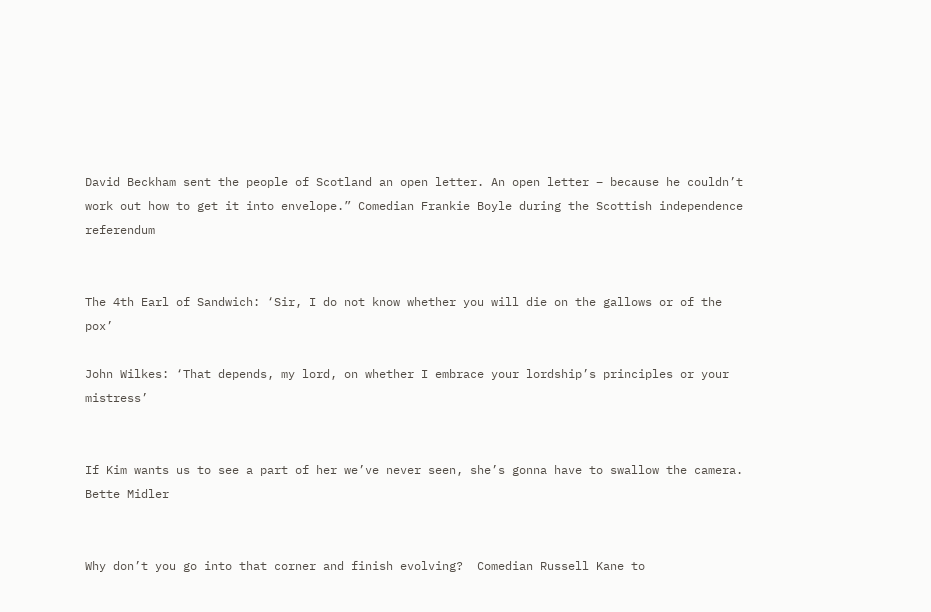David Beckham sent the people of Scotland an open letter. An open letter – because he couldn’t work out how to get it into envelope.” Comedian Frankie Boyle during the Scottish independence referendum


The 4th Earl of Sandwich: ‘Sir, I do not know whether you will die on the gallows or of the pox’

John Wilkes: ‘That depends, my lord, on whether I embrace your lordship’s principles or your mistress’


If Kim wants us to see a part of her we’ve never seen, she’s gonna have to swallow the camera. Bette Midler


Why don’t you go into that corner and finish evolving?  Comedian Russell Kane to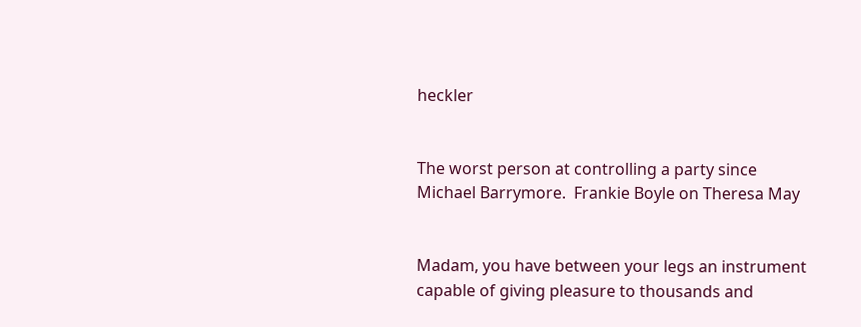heckler


The worst person at controlling a party since Michael Barrymore.  Frankie Boyle on Theresa May


Madam, you have between your legs an instrument capable of giving pleasure to thousands and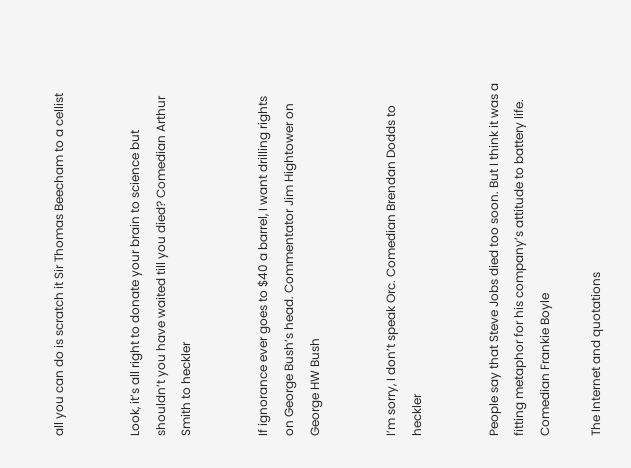all you can do is scratch it Sir Thomas Beecham to a cellist


Look, it’s all right to donate your brain to science but shouldn’t you have waited till you died? Comedian Arthur Smith to heckler


If ignorance ever goes to $40 a barrel, I want drilling rights on George Bush’s head. Commentator Jim Hightower on George HW Bush


I’m sorry, I don’t speak Orc. Comedian Brendan Dodds to heckler


People say that Steve Jobs died too soon. But I think it was a fitting metaphor for his company’s attitude to battery life. Comedian Frankie Boyle

The Internet and quotations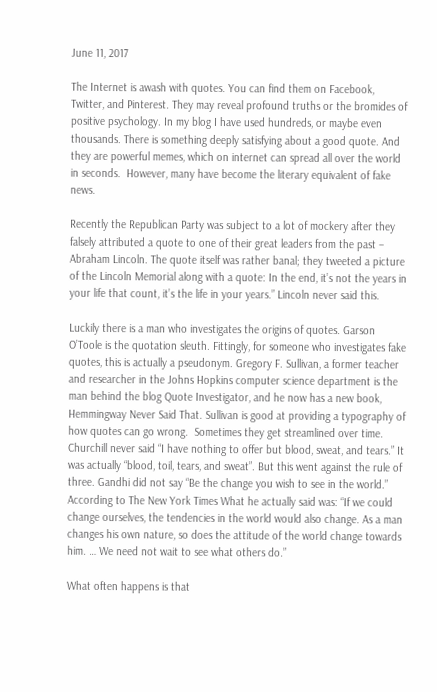June 11, 2017

The Internet is awash with quotes. You can find them on Facebook, Twitter, and Pinterest. They may reveal profound truths or the bromides of positive psychology. In my blog I have used hundreds, or maybe even thousands. There is something deeply satisfying about a good quote. And they are powerful memes, which on internet can spread all over the world in seconds.  However, many have become the literary equivalent of fake news.

Recently the Republican Party was subject to a lot of mockery after they falsely attributed a quote to one of their great leaders from the past – Abraham Lincoln. The quote itself was rather banal; they tweeted a picture of the Lincoln Memorial along with a quote: In the end, it’s not the years in your life that count, it’s the life in your years.” Lincoln never said this.

Luckily there is a man who investigates the origins of quotes. Garson O’Toole is the quotation sleuth. Fittingly, for someone who investigates fake quotes, this is actually a pseudonym. Gregory F. Sullivan, a former teacher and researcher in the Johns Hopkins computer science department is the man behind the blog Quote Investigator, and he now has a new book, Hemmingway Never Said That. Sullivan is good at providing a typography of how quotes can go wrong.  Sometimes they get streamlined over time. Churchill never said “I have nothing to offer but blood, sweat, and tears.” It was actually “blood, toil, tears, and sweat”. But this went against the rule of three. Gandhi did not say “Be the change you wish to see in the world.” According to The New York Times What he actually said was: “If we could change ourselves, the tendencies in the world would also change. As a man changes his own nature, so does the attitude of the world change towards him. … We need not wait to see what others do.”

What often happens is that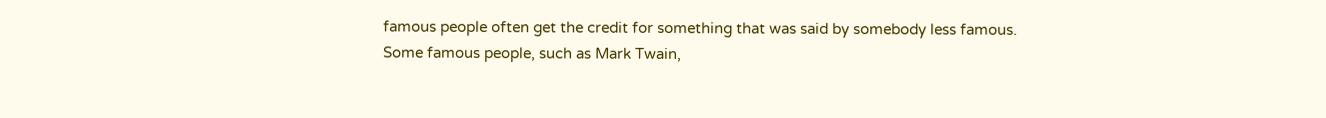famous people often get the credit for something that was said by somebody less famous. Some famous people, such as Mark Twain,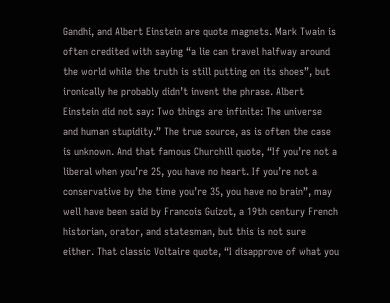Gandhi, and Albert Einstein are quote magnets. Mark Twain is often credited with saying “a lie can travel halfway around the world while the truth is still putting on its shoes”, but ironically he probably didn’t invent the phrase. Albert Einstein did not say: Two things are infinite: The universe and human stupidity.” The true source, as is often the case is unknown. And that famous Churchill quote, “If you’re not a liberal when you’re 25, you have no heart. If you’re not a conservative by the time you’re 35, you have no brain”, may well have been said by Francois Guizot, a 19th century French historian, orator, and statesman, but this is not sure either. That classic Voltaire quote, “I disapprove of what you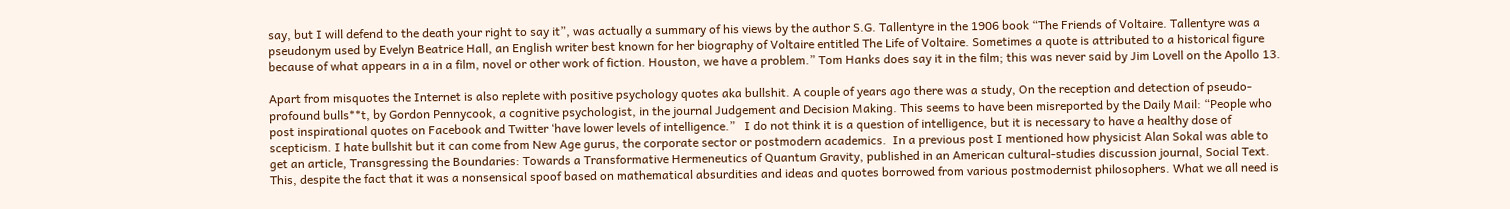say, but I will defend to the death your right to say it”, was actually a summary of his views by the author S.G. Tallentyre in the 1906 book “The Friends of Voltaire. Tallentyre was a pseudonym used by Evelyn Beatrice Hall, an English writer best known for her biography of Voltaire entitled The Life of Voltaire. Sometimes a quote is attributed to a historical figure because of what appears in a in a film, novel or other work of fiction. Houston, we have a problem.” Tom Hanks does say it in the film; this was never said by Jim Lovell on the Apollo 13.

Apart from misquotes the Internet is also replete with positive psychology quotes aka bullshit. A couple of years ago there was a study, On the reception and detection of pseudo-profound bulls**t, by Gordon Pennycook, a cognitive psychologist, in the journal Judgement and Decision Making. This seems to have been misreported by the Daily Mail: “People who post inspirational quotes on Facebook and Twitter ‘have lower levels of intelligence.”   I do not think it is a question of intelligence, but it is necessary to have a healthy dose of scepticism. I hate bullshit but it can come from New Age gurus, the corporate sector or postmodern academics.  In a previous post I mentioned how physicist Alan Sokal was able to get an article, Transgressing the Boundaries: Towards a Transformative Hermeneutics of Quantum Gravity, published in an American cultural-studies discussion journal, Social Text. This, despite the fact that it was a nonsensical spoof based on mathematical absurdities and ideas and quotes borrowed from various postmodernist philosophers. What we all need is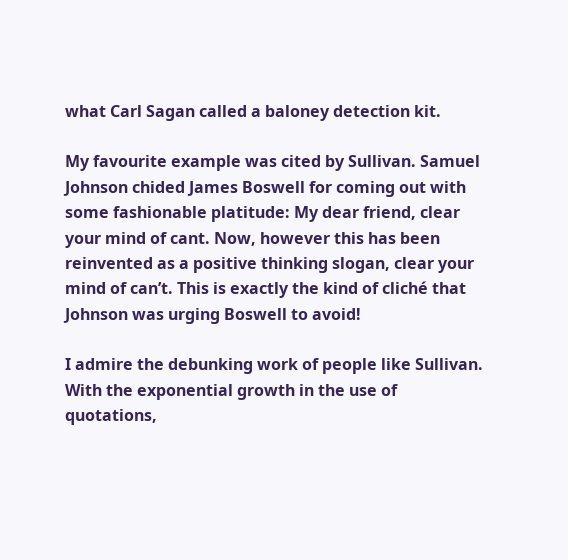what Carl Sagan called a baloney detection kit.

My favourite example was cited by Sullivan. Samuel Johnson chided James Boswell for coming out with some fashionable platitude: My dear friend, clear your mind of cant. Now, however this has been reinvented as a positive thinking slogan, clear your mind of can’t. This is exactly the kind of cliché that Johnson was urging Boswell to avoid!

I admire the debunking work of people like Sullivan. With the exponential growth in the use of quotations,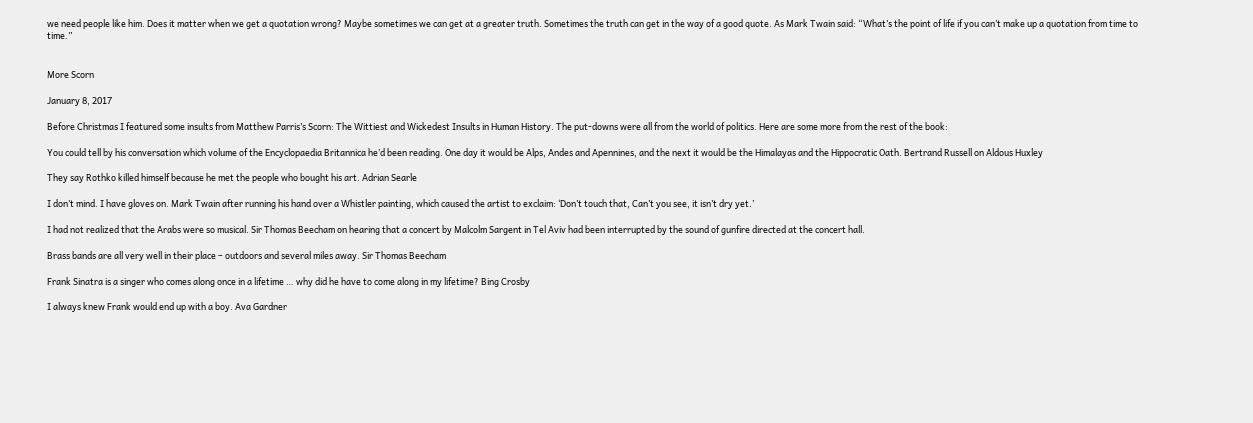we need people like him. Does it matter when we get a quotation wrong? Maybe sometimes we can get at a greater truth. Sometimes the truth can get in the way of a good quote. As Mark Twain said: “What’s the point of life if you can’t make up a quotation from time to time.”


More Scorn

January 8, 2017

Before Christmas I featured some insults from Matthew Parris’s Scorn: The Wittiest and Wickedest Insults in Human History. The put-downs were all from the world of politics. Here are some more from the rest of the book:

You could tell by his conversation which volume of the Encyclopaedia Britannica he’d been reading. One day it would be Alps, Andes and Apennines, and the next it would be the Himalayas and the Hippocratic Oath. Bertrand Russell on Aldous Huxley

They say Rothko killed himself because he met the people who bought his art. Adrian Searle

I don’t mind. I have gloves on. Mark Twain after running his hand over a Whistler painting, which caused the artist to exclaim: ‘Don’t touch that, Can’t you see, it isn’t dry yet.’

I had not realized that the Arabs were so musical. Sir Thomas Beecham on hearing that a concert by Malcolm Sargent in Tel Aviv had been interrupted by the sound of gunfire directed at the concert hall.

Brass bands are all very well in their place – outdoors and several miles away. Sir Thomas Beecham

Frank Sinatra is a singer who comes along once in a lifetime … why did he have to come along in my lifetime? Bing Crosby

I always knew Frank would end up with a boy. Ava Gardner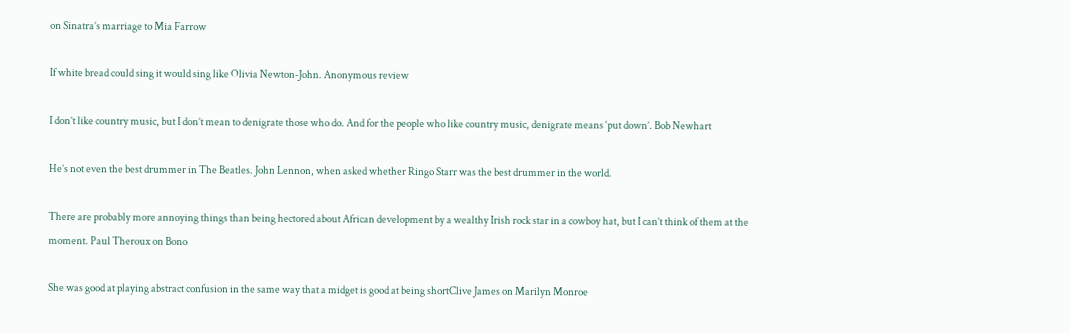on Sinatra’s marriage to Mia Farrow

If white bread could sing it would sing like Olivia Newton-John. Anonymous review

I don’t like country music, but I don’t mean to denigrate those who do. And for the people who like country music, denigrate means ‘put down’. Bob Newhart

He’s not even the best drummer in The Beatles. John Lennon, when asked whether Ringo Starr was the best drummer in the world.

There are probably more annoying things than being hectored about African development by a wealthy Irish rock star in a cowboy hat, but I can’t think of them at the moment. Paul Theroux on Bono

She was good at playing abstract confusion in the same way that a midget is good at being shortClive James on Marilyn Monroe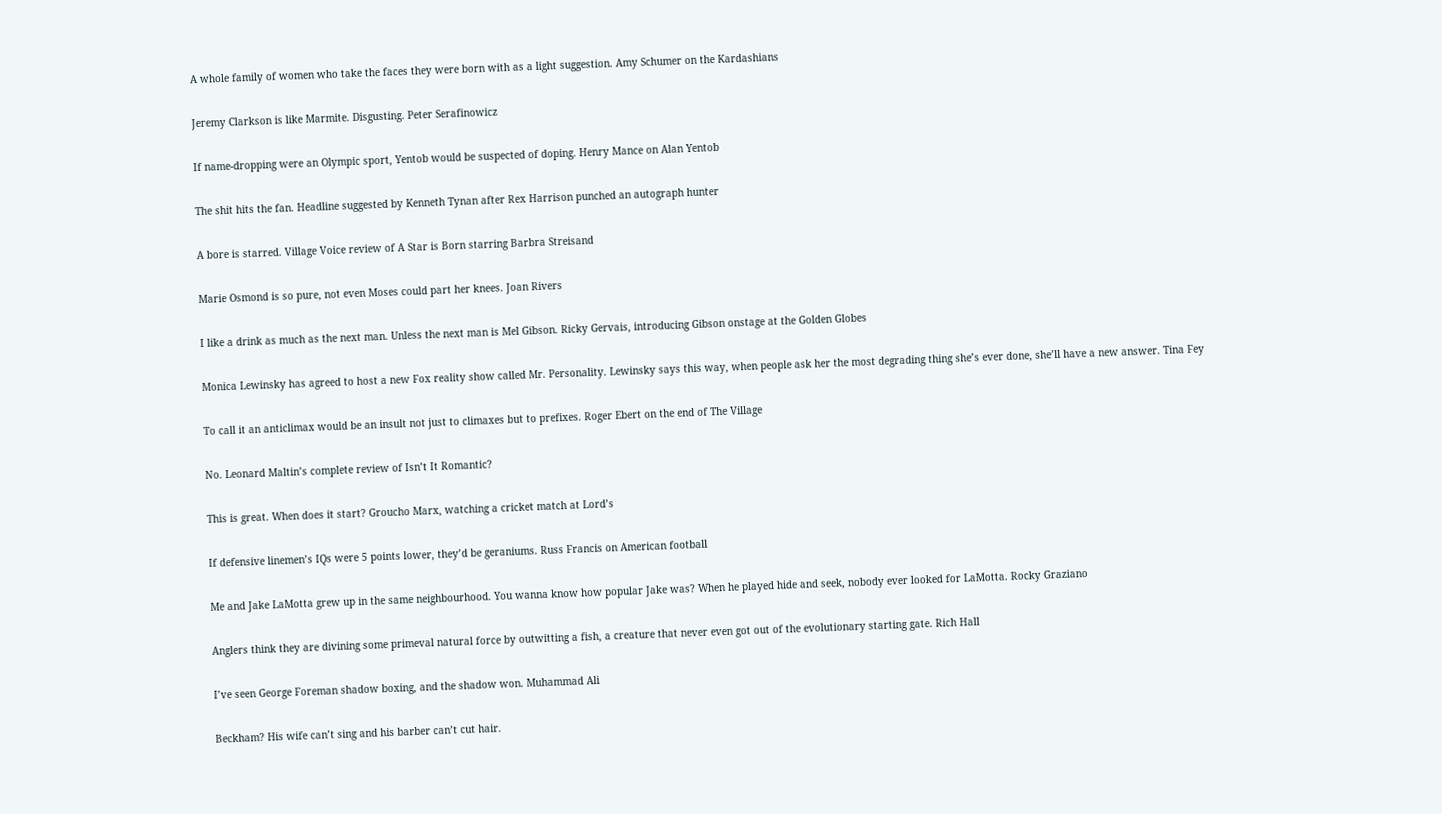A whole family of women who take the faces they were born with as a light suggestion. Amy Schumer on the Kardashians

Jeremy Clarkson is like Marmite. Disgusting. Peter Serafinowicz

If name-dropping were an Olympic sport, Yentob would be suspected of doping. Henry Mance on Alan Yentob

The shit hits the fan. Headline suggested by Kenneth Tynan after Rex Harrison punched an autograph hunter

A bore is starred. Village Voice review of A Star is Born starring Barbra Streisand

Marie Osmond is so pure, not even Moses could part her knees. Joan Rivers

I like a drink as much as the next man. Unless the next man is Mel Gibson. Ricky Gervais, introducing Gibson onstage at the Golden Globes

Monica Lewinsky has agreed to host a new Fox reality show called Mr. Personality. Lewinsky says this way, when people ask her the most degrading thing she’s ever done, she’ll have a new answer. Tina Fey

To call it an anticlimax would be an insult not just to climaxes but to prefixes. Roger Ebert on the end of The Village

No. Leonard Maltin’s complete review of Isn’t It Romantic?

This is great. When does it start? Groucho Marx, watching a cricket match at Lord’s

If defensive linemen’s IQs were 5 points lower, they’d be geraniums. Russ Francis on American football

Me and Jake LaMotta grew up in the same neighbourhood. You wanna know how popular Jake was? When he played hide and seek, nobody ever looked for LaMotta. Rocky Graziano

Anglers think they are divining some primeval natural force by outwitting a fish, a creature that never even got out of the evolutionary starting gate. Rich Hall

I’ve seen George Foreman shadow boxing, and the shadow won. Muhammad Ali

Beckham? His wife can’t sing and his barber can’t cut hair.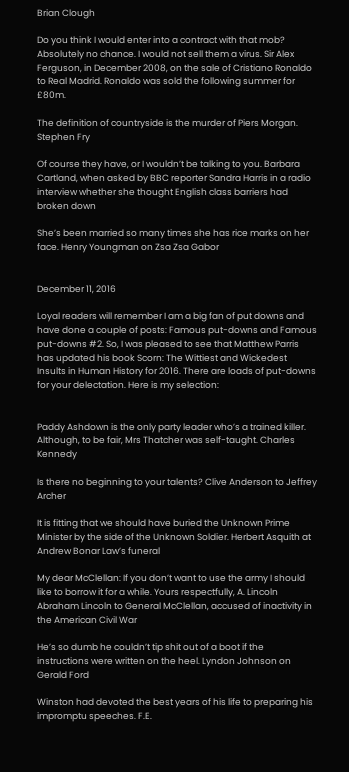Brian Clough

Do you think I would enter into a contract with that mob? Absolutely no chance. I would not sell them a virus. Sir Alex Ferguson, in December 2008, on the sale of Cristiano Ronaldo to Real Madrid. Ronaldo was sold the following summer for £80m.

The definition of countryside is the murder of Piers Morgan. Stephen Fry

Of course they have, or I wouldn’t be talking to you. Barbara Cartland, when asked by BBC reporter Sandra Harris in a radio interview whether she thought English class barriers had broken down

She’s been married so many times she has rice marks on her face. Henry Youngman on Zsa Zsa Gabor


December 11, 2016

Loyal readers will remember I am a big fan of put downs and have done a couple of posts: Famous put-downs and Famous put-downs #2. So, I was pleased to see that Matthew Parris has updated his book Scorn: The Wittiest and Wickedest Insults in Human History for 2016. There are loads of put-downs for your delectation. Here is my selection:


Paddy Ashdown is the only party leader who’s a trained killer. Although, to be fair, Mrs Thatcher was self-taught. Charles Kennedy

Is there no beginning to your talents? Clive Anderson to Jeffrey Archer

It is fitting that we should have buried the Unknown Prime Minister by the side of the Unknown Soldier. Herbert Asquith at Andrew Bonar Law’s funeral

My dear McClellan: If you don’t want to use the army I should like to borrow it for a while. Yours respectfully, A. Lincoln  Abraham Lincoln to General McClellan, accused of inactivity in the American Civil War

He’s so dumb he couldn’t tip shit out of a boot if the instructions were written on the heel. Lyndon Johnson on Gerald Ford

Winston had devoted the best years of his life to preparing his impromptu speeches. F.E.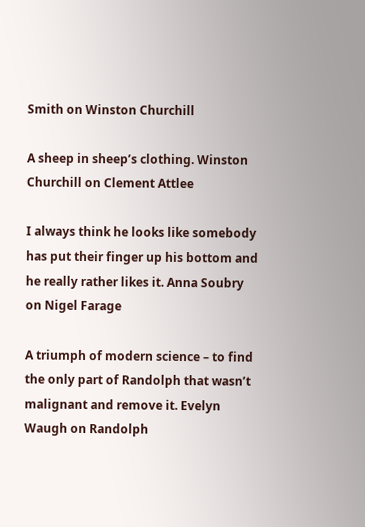Smith on Winston Churchill

A sheep in sheep’s clothing. Winston Churchill on Clement Attlee

I always think he looks like somebody has put their finger up his bottom and he really rather likes it. Anna Soubry on Nigel Farage

A triumph of modern science – to find the only part of Randolph that wasn’t malignant and remove it. Evelyn Waugh on Randolph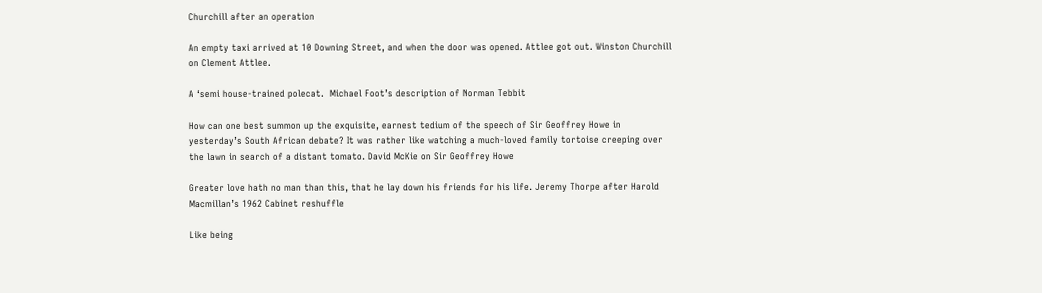Churchill after an operation

An empty taxi arrived at 10 Downing Street, and when the door was opened. Attlee got out. Winston Churchill on Clement Attlee.

A ‘semi house-trained polecat.  Michael Foot’s description of Norman Tebbit

How can one best summon up the exquisite, earnest tedium of the speech of Sir Geoffrey Howe in yesterday’s South African debate? It was rather like watching a much-loved family tortoise creeping over the lawn in search of a distant tomato. David McKie on Sir Geoffrey Howe

Greater love hath no man than this, that he lay down his friends for his life. Jeremy Thorpe after Harold Macmillan’s 1962 Cabinet reshuffle

Like being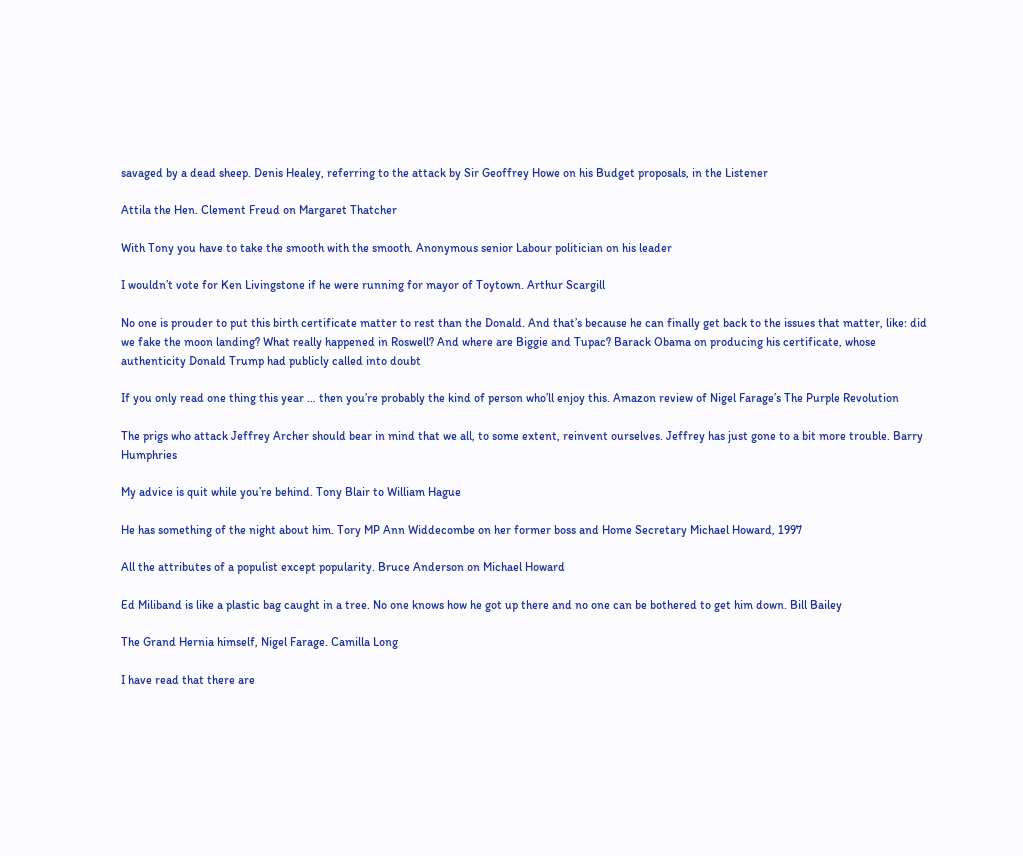savaged by a dead sheep. Denis Healey, referring to the attack by Sir Geoffrey Howe on his Budget proposals, in the Listener

Attila the Hen. Clement Freud on Margaret Thatcher

With Tony you have to take the smooth with the smooth. Anonymous senior Labour politician on his leader

I wouldn’t vote for Ken Livingstone if he were running for mayor of Toytown. Arthur Scargill

No one is prouder to put this birth certificate matter to rest than the Donald. And that’s because he can finally get back to the issues that matter, like: did we fake the moon landing? What really happened in Roswell? And where are Biggie and Tupac? Barack Obama on producing his certificate, whose authenticity Donald Trump had publicly called into doubt

If you only read one thing this year … then you’re probably the kind of person who’ll enjoy this. Amazon review of Nigel Farage’s The Purple Revolution

The prigs who attack Jeffrey Archer should bear in mind that we all, to some extent, reinvent ourselves. Jeffrey has just gone to a bit more trouble. Barry Humphries

My advice is quit while you’re behind. Tony Blair to William Hague

He has something of the night about him. Tory MP Ann Widdecombe on her former boss and Home Secretary Michael Howard, 1997

All the attributes of a populist except popularity. Bruce Anderson on Michael Howard

Ed Miliband is like a plastic bag caught in a tree. No one knows how he got up there and no one can be bothered to get him down. Bill Bailey

The Grand Hernia himself, Nigel Farage. Camilla Long

I have read that there are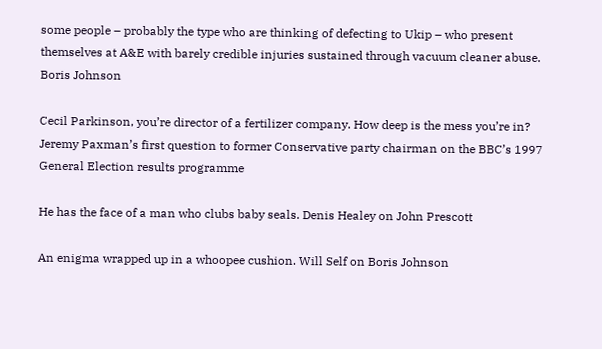some people – probably the type who are thinking of defecting to Ukip – who present themselves at A&E with barely credible injuries sustained through vacuum cleaner abuse. Boris Johnson

Cecil Parkinson, you’re director of a fertilizer company. How deep is the mess you’re in? Jeremy Paxman’s first question to former Conservative party chairman on the BBC’s 1997 General Election results programme

He has the face of a man who clubs baby seals. Denis Healey on John Prescott

An enigma wrapped up in a whoopee cushion. Will Self on Boris Johnson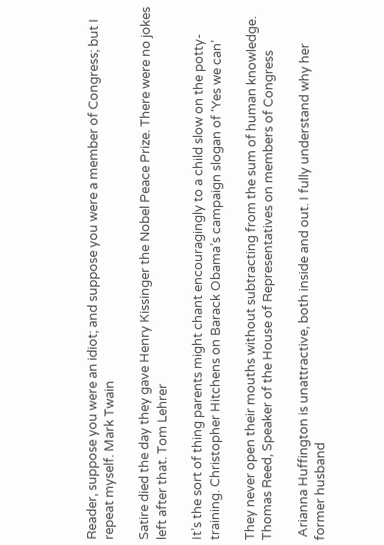Reader, suppose you were an idiot; and suppose you were a member of Congress; but I repeat myself. Mark Twain

Satire died the day they gave Henry Kissinger the Nobel Peace Prize. There were no jokes left after that. Tom Lehrer

It’s the sort of thing parents might chant encouragingly to a child slow on the potty-training. Christopher Hitchens on Barack Obama’s campaign slogan of ‘Yes we can’

They never open their mouths without subtracting from the sum of human knowledge. Thomas Reed, Speaker of the House of Representatives on members of Congress

 Arianna Huffington is unattractive, both inside and out. I fully understand why her former husband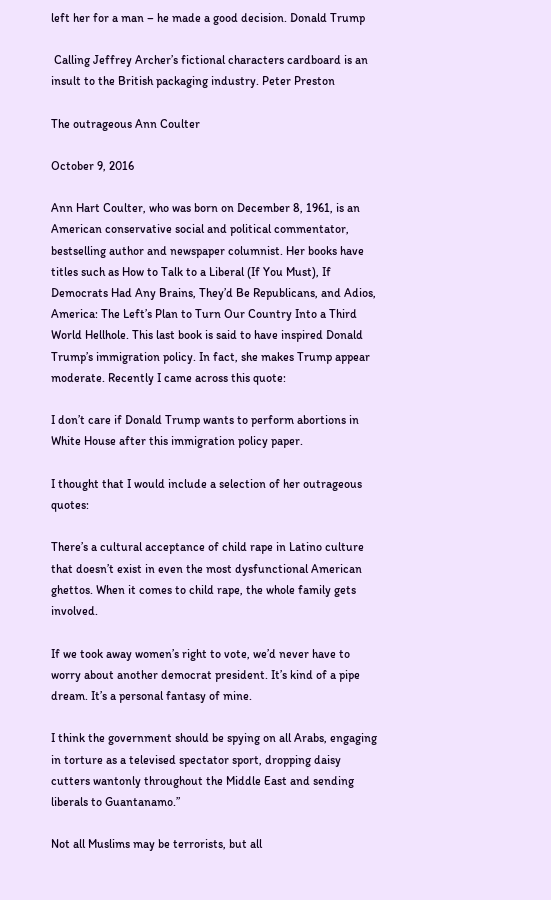left her for a man – he made a good decision. Donald Trump

 Calling Jeffrey Archer’s fictional characters cardboard is an insult to the British packaging industry. Peter Preston

The outrageous Ann Coulter

October 9, 2016

Ann Hart Coulter, who was born on December 8, 1961, is an American conservative social and political commentator, bestselling author and newspaper columnist. Her books have titles such as How to Talk to a Liberal (If You Must), If Democrats Had Any Brains, They’d Be Republicans, and Adios, America: The Left’s Plan to Turn Our Country Into a Third World Hellhole. This last book is said to have inspired Donald Trump’s immigration policy. In fact, she makes Trump appear moderate. Recently I came across this quote:

I don’t care if Donald Trump wants to perform abortions in White House after this immigration policy paper.

I thought that I would include a selection of her outrageous quotes:

There’s a cultural acceptance of child rape in Latino culture that doesn’t exist in even the most dysfunctional American ghettos. When it comes to child rape, the whole family gets involved.

If we took away women’s right to vote, we’d never have to worry about another democrat president. It’s kind of a pipe dream. It’s a personal fantasy of mine.

I think the government should be spying on all Arabs, engaging in torture as a televised spectator sport, dropping daisy cutters wantonly throughout the Middle East and sending liberals to Guantanamo.”

Not all Muslims may be terrorists, but all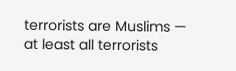terrorists are Muslims — at least all terrorists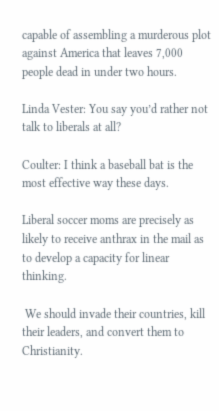capable of assembling a murderous plot against America that leaves 7,000 people dead in under two hours.

Linda Vester: You say you’d rather not talk to liberals at all?

Coulter: I think a baseball bat is the most effective way these days.

Liberal soccer moms are precisely as likely to receive anthrax in the mail as to develop a capacity for linear thinking.

 We should invade their countries, kill their leaders, and convert them to Christianity.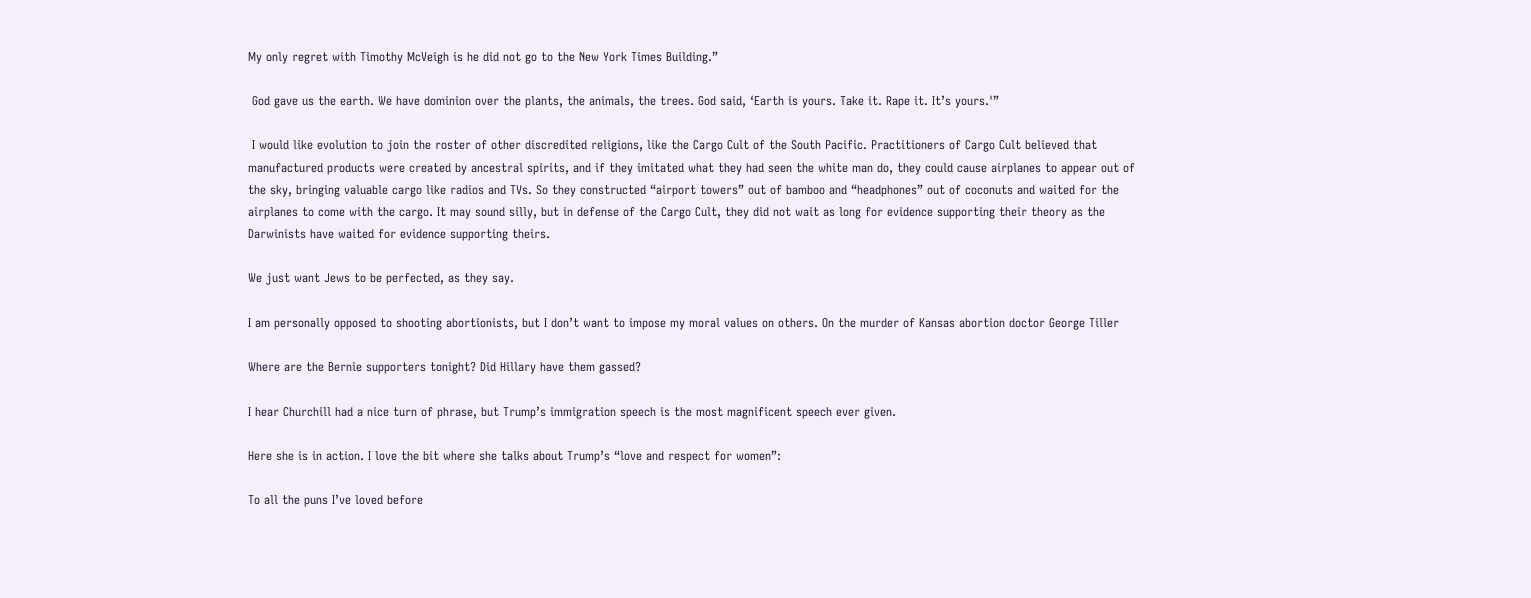My only regret with Timothy McVeigh is he did not go to the New York Times Building.”

 God gave us the earth. We have dominion over the plants, the animals, the trees. God said, ‘Earth is yours. Take it. Rape it. It’s yours.'”

 I would like evolution to join the roster of other discredited religions, like the Cargo Cult of the South Pacific. Practitioners of Cargo Cult believed that manufactured products were created by ancestral spirits, and if they imitated what they had seen the white man do, they could cause airplanes to appear out of the sky, bringing valuable cargo like radios and TVs. So they constructed “airport towers” out of bamboo and “headphones” out of coconuts and waited for the airplanes to come with the cargo. It may sound silly, but in defense of the Cargo Cult, they did not wait as long for evidence supporting their theory as the Darwinists have waited for evidence supporting theirs.

We just want Jews to be perfected, as they say.

I am personally opposed to shooting abortionists, but I don’t want to impose my moral values on others. On the murder of Kansas abortion doctor George Tiller

Where are the Bernie supporters tonight? Did Hillary have them gassed?

I hear Churchill had a nice turn of phrase, but Trump’s immigration speech is the most magnificent speech ever given.

Here she is in action. I love the bit where she talks about Trump’s “love and respect for women”:

To all the puns I’ve loved before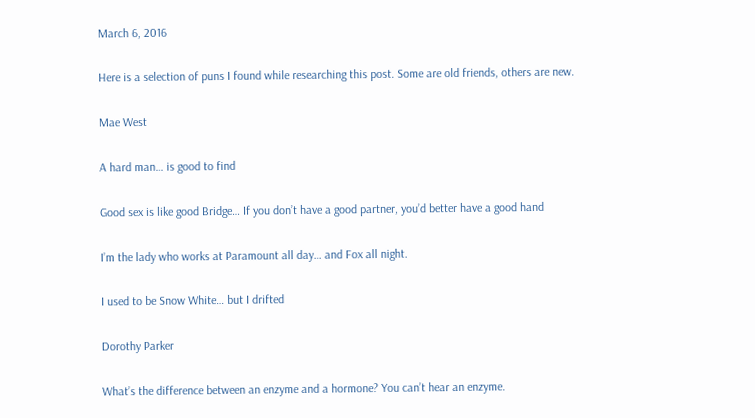March 6, 2016

Here is a selection of puns I found while researching this post. Some are old friends, others are new.

Mae West

A hard man… is good to find

Good sex is like good Bridge… If you don’t have a good partner, you’d better have a good hand

I’m the lady who works at Paramount all day… and Fox all night.

I used to be Snow White… but I drifted

Dorothy Parker

What’s the difference between an enzyme and a hormone? You can’t hear an enzyme.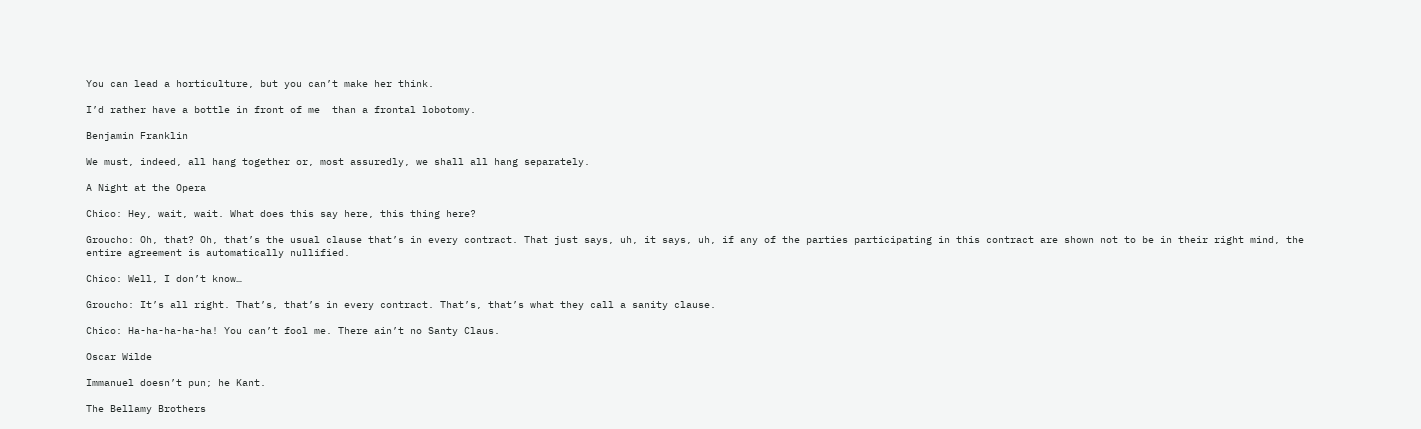You can lead a horticulture, but you can’t make her think.

I’d rather have a bottle in front of me  than a frontal lobotomy.

Benjamin Franklin

We must, indeed, all hang together or, most assuredly, we shall all hang separately.

A Night at the Opera

Chico: Hey, wait, wait. What does this say here, this thing here?

Groucho: Oh, that? Oh, that’s the usual clause that’s in every contract. That just says, uh, it says, uh, if any of the parties participating in this contract are shown not to be in their right mind, the entire agreement is automatically nullified.

Chico: Well, I don’t know…

Groucho: It’s all right. That’s, that’s in every contract. That’s, that’s what they call a sanity clause.

Chico: Ha-ha-ha-ha-ha! You can’t fool me. There ain’t no Santy Claus.

Oscar Wilde

Immanuel doesn’t pun; he Kant.

The Bellamy Brothers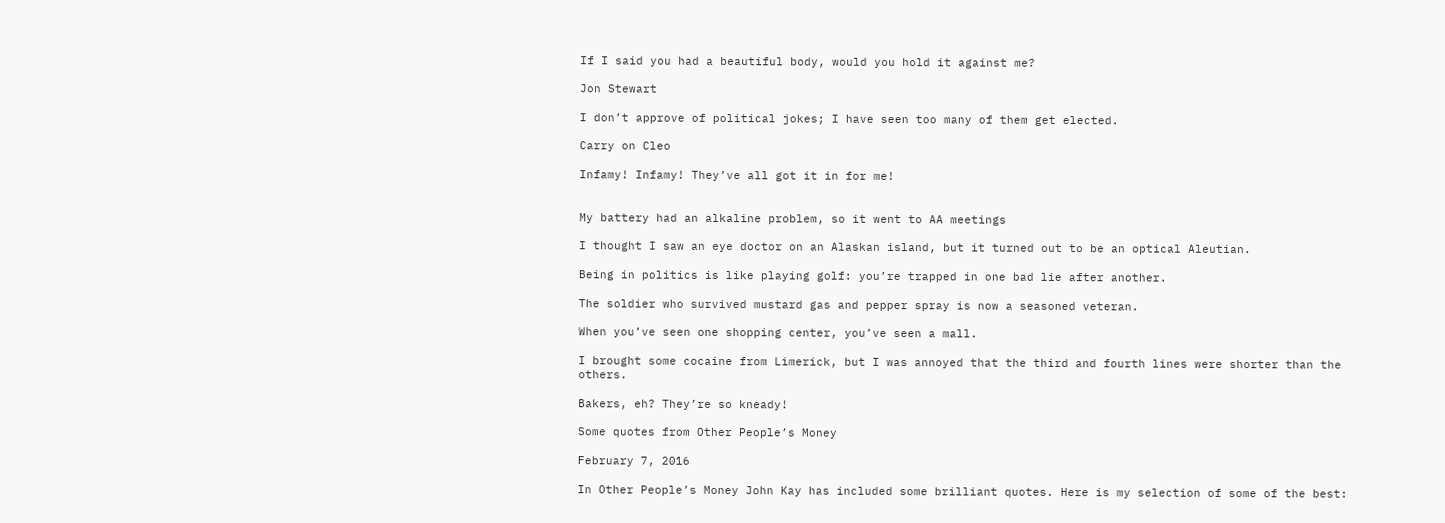If I said you had a beautiful body, would you hold it against me?

Jon Stewart

I don’t approve of political jokes; I have seen too many of them get elected.

Carry on Cleo

Infamy! Infamy! They’ve all got it in for me!


My battery had an alkaline problem, so it went to AA meetings

I thought I saw an eye doctor on an Alaskan island, but it turned out to be an optical Aleutian.

Being in politics is like playing golf: you’re trapped in one bad lie after another.

The soldier who survived mustard gas and pepper spray is now a seasoned veteran.

When you’ve seen one shopping center, you’ve seen a mall.

I brought some cocaine from Limerick, but I was annoyed that the third and fourth lines were shorter than the others.

Bakers, eh? They’re so kneady!

Some quotes from Other People’s Money

February 7, 2016

In Other People’s Money John Kay has included some brilliant quotes. Here is my selection of some of the best: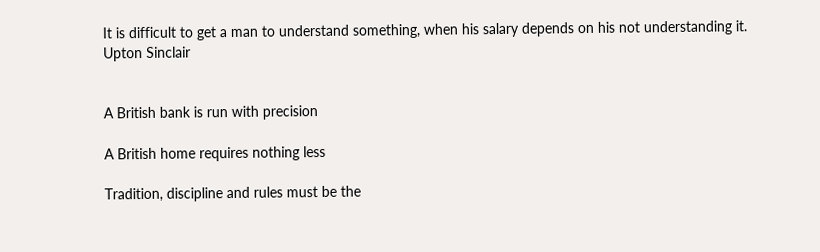It is difficult to get a man to understand something, when his salary depends on his not understanding it. Upton Sinclair


A British bank is run with precision

A British home requires nothing less

Tradition, discipline and rules must be the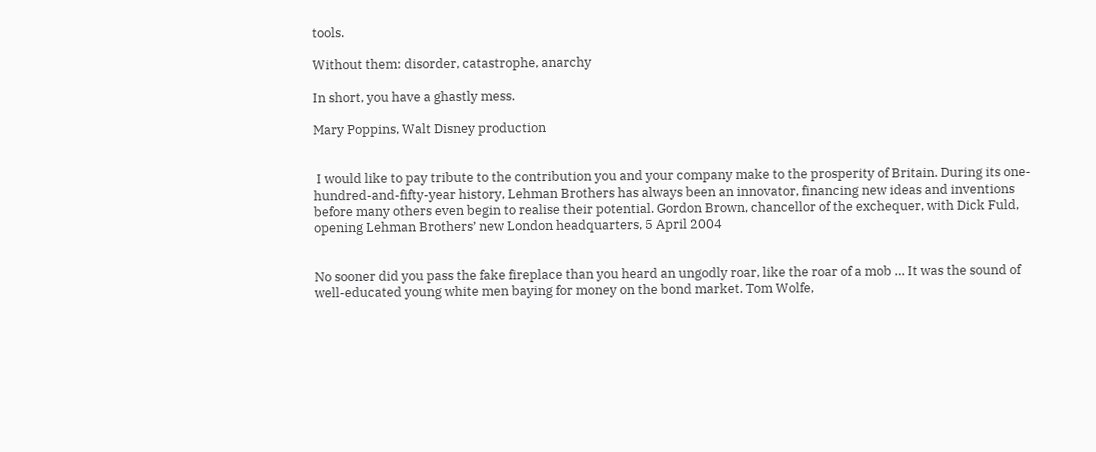tools.

Without them: disorder, catastrophe, anarchy

In short, you have a ghastly mess.

Mary Poppins, Walt Disney production


 I would like to pay tribute to the contribution you and your company make to the prosperity of Britain. During its one-hundred-and-fifty-year history, Lehman Brothers has always been an innovator, financing new ideas and inventions before many others even begin to realise their potential. Gordon Brown, chancellor of the exchequer, with Dick Fuld, opening Lehman Brothers’ new London headquarters, 5 April 2004


No sooner did you pass the fake fireplace than you heard an ungodly roar, like the roar of a mob … It was the sound of well-educated young white men baying for money on the bond market. Tom Wolfe,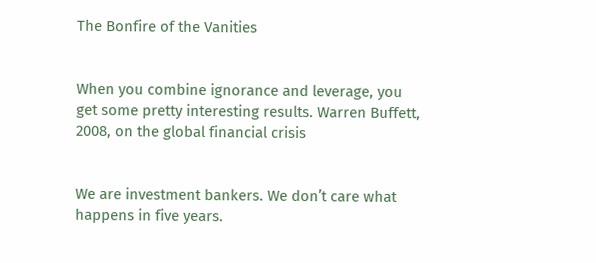The Bonfire of the Vanities


When you combine ignorance and leverage, you get some pretty interesting results. Warren Buffett, 2008, on the global financial crisis


We are investment bankers. We don’t care what happens in five years.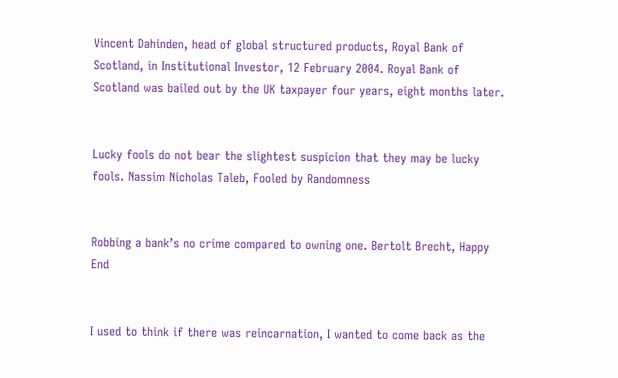Vincent Dahinden, head of global structured products, Royal Bank of Scotland, in Institutional Investor, 12 February 2004. Royal Bank of Scotland was bailed out by the UK taxpayer four years, eight months later.


Lucky fools do not bear the slightest suspicion that they may be lucky fools. Nassim Nicholas Taleb, Fooled by Randomness


Robbing a bank’s no crime compared to owning one. Bertolt Brecht, Happy End


I used to think if there was reincarnation, I wanted to come back as the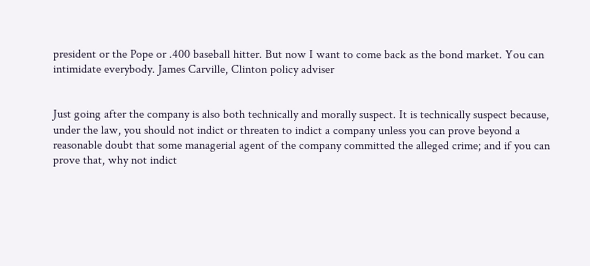president or the Pope or .400 baseball hitter. But now I want to come back as the bond market. You can intimidate everybody. James Carville, Clinton policy adviser


Just going after the company is also both technically and morally suspect. It is technically suspect because, under the law, you should not indict or threaten to indict a company unless you can prove beyond a reasonable doubt that some managerial agent of the company committed the alleged crime; and if you can prove that, why not indict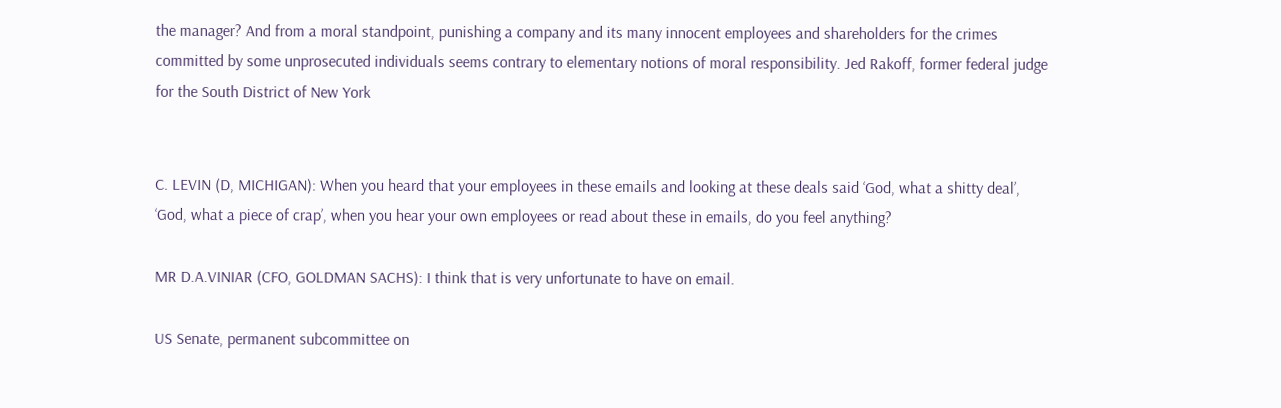the manager? And from a moral standpoint, punishing a company and its many innocent employees and shareholders for the crimes committed by some unprosecuted individuals seems contrary to elementary notions of moral responsibility. Jed Rakoff, former federal judge for the South District of New York


C. LEVIN (D, MICHIGAN): When you heard that your employees in these emails and looking at these deals said ‘God, what a shitty deal’, ‘God, what a piece of crap’, when you hear your own employees or read about these in emails, do you feel anything?

MR D.A.VINIAR (CFO, GOLDMAN SACHS): I think that is very unfortunate to have on email.

US Senate, permanent subcommittee on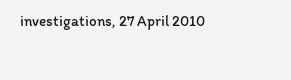investigations, 27 April 2010